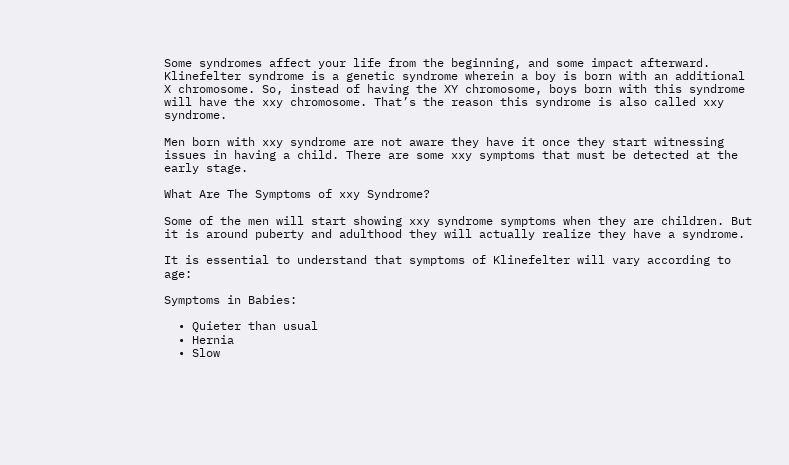Some syndromes affect your life from the beginning, and some impact afterward. Klinefelter syndrome is a genetic syndrome wherein a boy is born with an additional X chromosome. So, instead of having the XY chromosome, boys born with this syndrome will have the xxy chromosome. That’s the reason this syndrome is also called xxy syndrome.

Men born with xxy syndrome are not aware they have it once they start witnessing issues in having a child. There are some xxy symptoms that must be detected at the early stage.

What Are The Symptoms of xxy Syndrome?

Some of the men will start showing xxy syndrome symptoms when they are children. But it is around puberty and adulthood they will actually realize they have a syndrome.

It is essential to understand that symptoms of Klinefelter will vary according to age:

Symptoms in Babies:

  • Quieter than usual
  • Hernia
  • Slow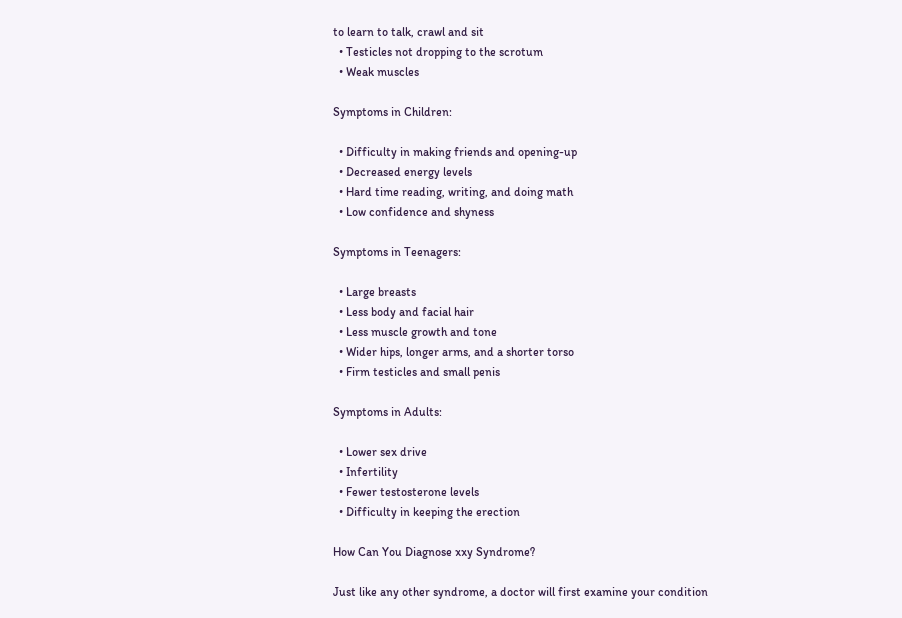to learn to talk, crawl and sit
  • Testicles not dropping to the scrotum
  • Weak muscles

Symptoms in Children:

  • Difficulty in making friends and opening-up
  • Decreased energy levels
  • Hard time reading, writing, and doing math
  • Low confidence and shyness

Symptoms in Teenagers:

  • Large breasts
  • Less body and facial hair
  • Less muscle growth and tone
  • Wider hips, longer arms, and a shorter torso
  • Firm testicles and small penis

Symptoms in Adults:

  • Lower sex drive
  • Infertility
  • Fewer testosterone levels
  • Difficulty in keeping the erection

How Can You Diagnose xxy Syndrome?

Just like any other syndrome, a doctor will first examine your condition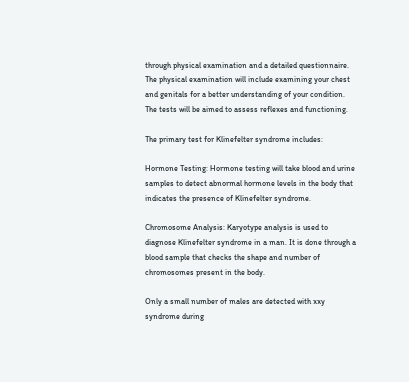through physical examination and a detailed questionnaire. The physical examination will include examining your chest and genitals for a better understanding of your condition. The tests will be aimed to assess reflexes and functioning.

The primary test for Klinefelter syndrome includes:

Hormone Testing: Hormone testing will take blood and urine samples to detect abnormal hormone levels in the body that indicates the presence of Klinefelter syndrome.

Chromosome Analysis: Karyotype analysis is used to diagnose Klinefelter syndrome in a man. It is done through a blood sample that checks the shape and number of chromosomes present in the body.

Only a small number of males are detected with xxy syndrome during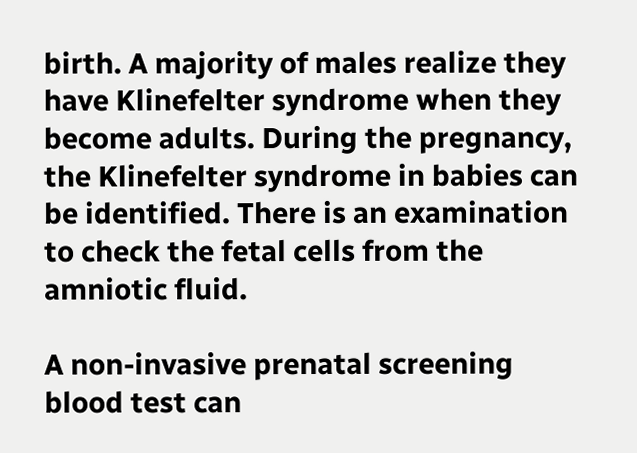birth. A majority of males realize they have Klinefelter syndrome when they become adults. During the pregnancy, the Klinefelter syndrome in babies can be identified. There is an examination to check the fetal cells from the amniotic fluid.

A non-invasive prenatal screening blood test can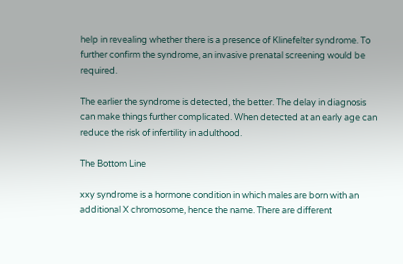help in revealing whether there is a presence of Klinefelter syndrome. To further confirm the syndrome, an invasive prenatal screening would be required.

The earlier the syndrome is detected, the better. The delay in diagnosis can make things further complicated. When detected at an early age can reduce the risk of infertility in adulthood.

The Bottom Line

xxy syndrome is a hormone condition in which males are born with an additional X chromosome, hence the name. There are different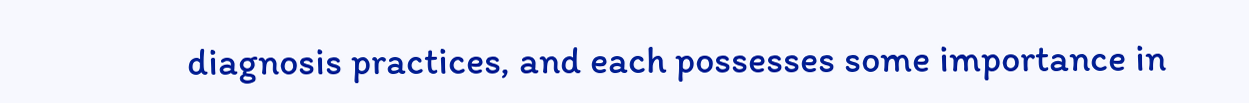diagnosis practices, and each possesses some importance in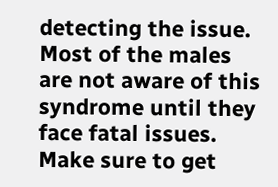detecting the issue. Most of the males are not aware of this syndrome until they face fatal issues. Make sure to get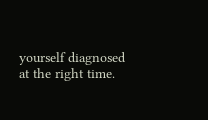yourself diagnosed at the right time.